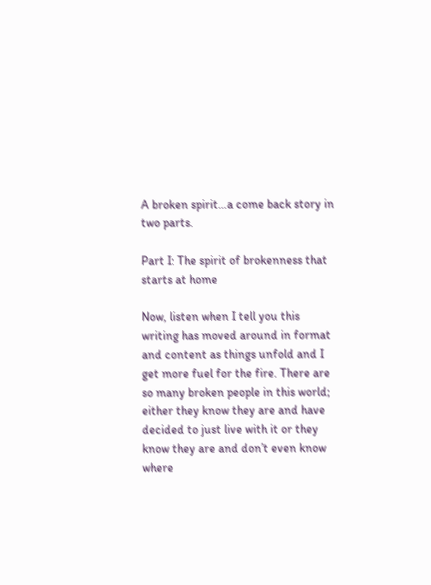A broken spirit…a come back story in two parts.

Part I: The spirit of brokenness that starts at home

Now, listen when I tell you this writing has moved around in format and content as things unfold and I get more fuel for the fire. There are so many broken people in this world; either they know they are and have decided to just live with it or they know they are and don’t even know where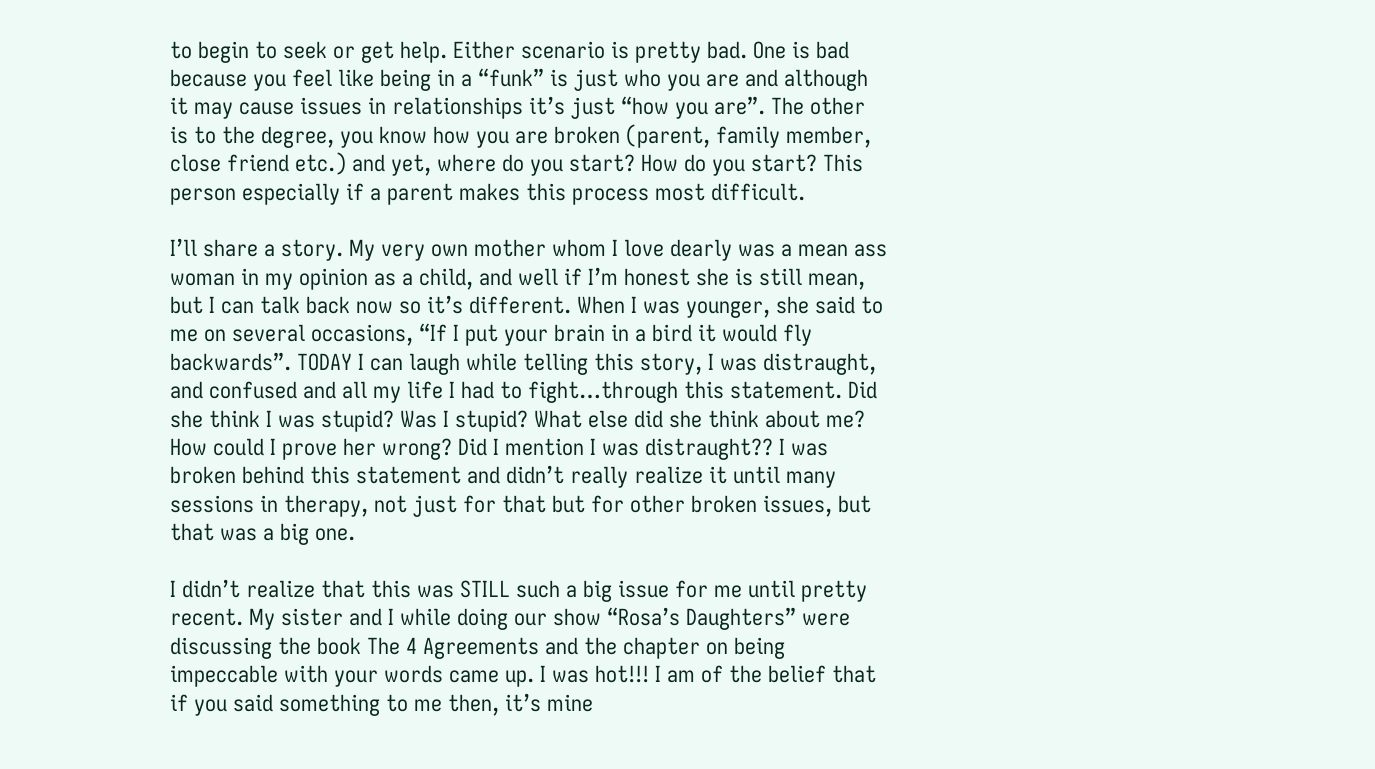to begin to seek or get help. Either scenario is pretty bad. One is bad because you feel like being in a “funk” is just who you are and although it may cause issues in relationships it’s just “how you are”. The other is to the degree, you know how you are broken (parent, family member, close friend etc.) and yet, where do you start? How do you start? This person especially if a parent makes this process most difficult.

I’ll share a story. My very own mother whom I love dearly was a mean ass woman in my opinion as a child, and well if I’m honest she is still mean, but I can talk back now so it’s different. When I was younger, she said to me on several occasions, “If I put your brain in a bird it would fly backwards”. TODAY I can laugh while telling this story, I was distraught, and confused and all my life I had to fight…through this statement. Did she think I was stupid? Was I stupid? What else did she think about me? How could I prove her wrong? Did I mention I was distraught?? I was broken behind this statement and didn’t really realize it until many sessions in therapy, not just for that but for other broken issues, but that was a big one.

I didn’t realize that this was STILL such a big issue for me until pretty recent. My sister and I while doing our show “Rosa’s Daughters” were discussing the book The 4 Agreements and the chapter on being impeccable with your words came up. I was hot!!! I am of the belief that if you said something to me then, it’s mine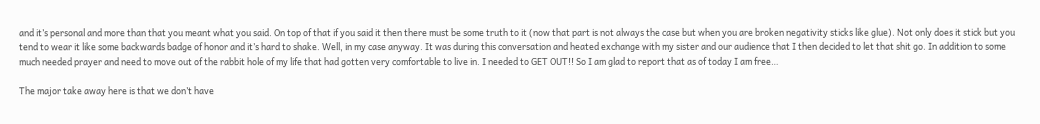and it’s personal and more than that you meant what you said. On top of that if you said it then there must be some truth to it (now that part is not always the case but when you are broken negativity sticks like glue). Not only does it stick but you tend to wear it like some backwards badge of honor and it’s hard to shake. Well, in my case anyway. It was during this conversation and heated exchange with my sister and our audience that I then decided to let that shit go. In addition to some much needed prayer and need to move out of the rabbit hole of my life that had gotten very comfortable to live in. I needed to GET OUT!! So I am glad to report that as of today I am free…

The major take away here is that we don’t have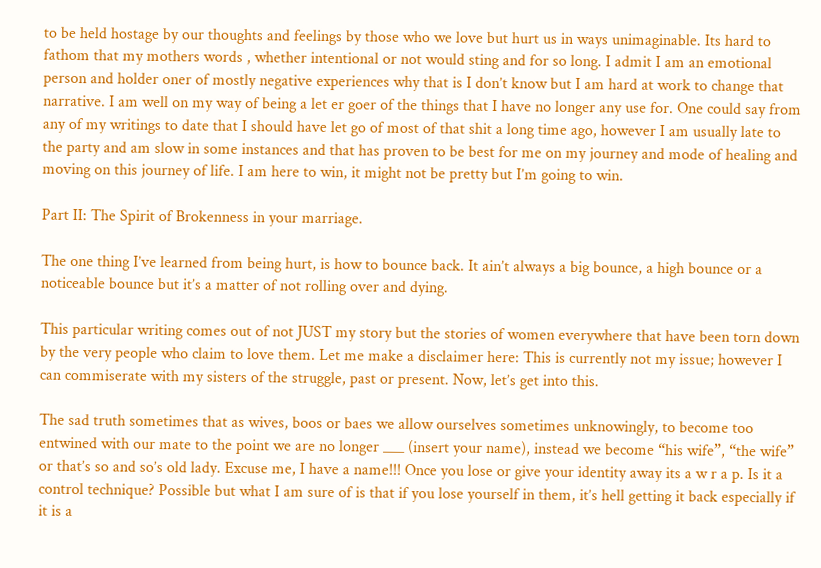to be held hostage by our thoughts and feelings by those who we love but hurt us in ways unimaginable. Its hard to fathom that my mothers words , whether intentional or not would sting and for so long. I admit I am an emotional person and holder oner of mostly negative experiences why that is I don’t know but I am hard at work to change that narrative. I am well on my way of being a let er goer of the things that I have no longer any use for. One could say from any of my writings to date that I should have let go of most of that shit a long time ago, however I am usually late to the party and am slow in some instances and that has proven to be best for me on my journey and mode of healing and moving on this journey of life. I am here to win, it might not be pretty but I’m going to win.

Part II: The Spirit of Brokenness in your marriage.

The one thing I’ve learned from being hurt, is how to bounce back. It ain’t always a big bounce, a high bounce or a noticeable bounce but it’s a matter of not rolling over and dying.

This particular writing comes out of not JUST my story but the stories of women everywhere that have been torn down by the very people who claim to love them. Let me make a disclaimer here: This is currently not my issue; however I can commiserate with my sisters of the struggle, past or present. Now, let’s get into this.

The sad truth sometimes that as wives, boos or baes we allow ourselves sometimes unknowingly, to become too entwined with our mate to the point we are no longer ___ (insert your name), instead we become “his wife”, “the wife” or that’s so and so’s old lady. Excuse me, I have a name!!! Once you lose or give your identity away its a w r a p. Is it a control technique? Possible but what I am sure of is that if you lose yourself in them, it’s hell getting it back especially if it is a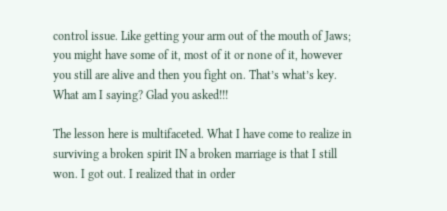control issue. Like getting your arm out of the mouth of Jaws; you might have some of it, most of it or none of it, however you still are alive and then you fight on. That’s what’s key. What am I saying? Glad you asked!!!

The lesson here is multifaceted. What I have come to realize in surviving a broken spirit IN a broken marriage is that I still won. I got out. I realized that in order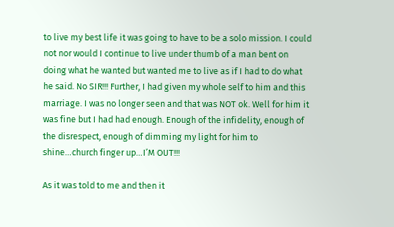to live my best life it was going to have to be a solo mission. I could not nor would I continue to live under thumb of a man bent on doing what he wanted but wanted me to live as if I had to do what he said. No SIR!!! Further, I had given my whole self to him and this marriage. I was no longer seen and that was NOT ok. Well for him it was fine but I had had enough. Enough of the infidelity, enough of the disrespect, enough of dimming my light for him to shine…church finger up…I’M OUT!!!

As it was told to me and then it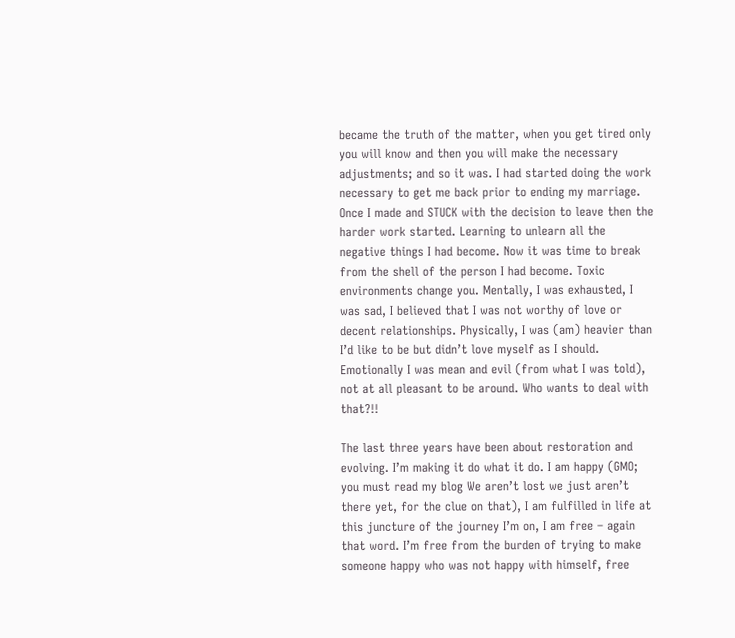became the truth of the matter, when you get tired only you will know and then you will make the necessary adjustments; and so it was. I had started doing the work necessary to get me back prior to ending my marriage. Once I made and STUCK with the decision to leave then the harder work started. Learning to unlearn all the negative things I had become. Now it was time to break from the shell of the person I had become. Toxic environments change you. Mentally, I was exhausted, I was sad, I believed that I was not worthy of love or decent relationships. Physically, I was (am) heavier than I’d like to be but didn’t love myself as I should. Emotionally I was mean and evil (from what I was told), not at all pleasant to be around. Who wants to deal with that?!!

The last three years have been about restoration and evolving. I’m making it do what it do. I am happy (GMO; you must read my blog We aren’t lost we just aren’t there yet, for the clue on that), I am fulfilled in life at this juncture of the journey I’m on, I am free – again that word. I’m free from the burden of trying to make someone happy who was not happy with himself, free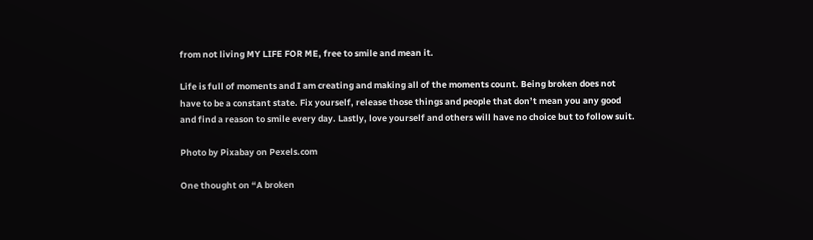from not living MY LIFE FOR ME, free to smile and mean it.

Life is full of moments and I am creating and making all of the moments count. Being broken does not have to be a constant state. Fix yourself, release those things and people that don’t mean you any good and find a reason to smile every day. Lastly, love yourself and others will have no choice but to follow suit.

Photo by Pixabay on Pexels.com

One thought on “A broken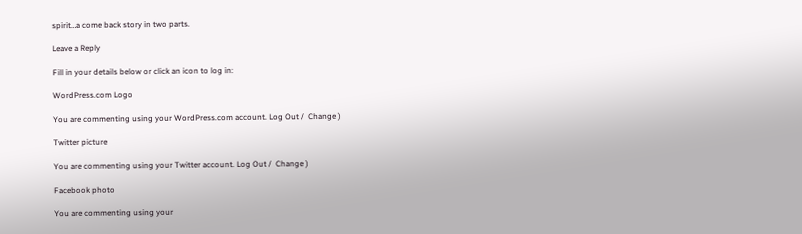spirit…a come back story in two parts.

Leave a Reply

Fill in your details below or click an icon to log in:

WordPress.com Logo

You are commenting using your WordPress.com account. Log Out /  Change )

Twitter picture

You are commenting using your Twitter account. Log Out /  Change )

Facebook photo

You are commenting using your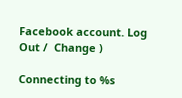Facebook account. Log Out /  Change )

Connecting to %s